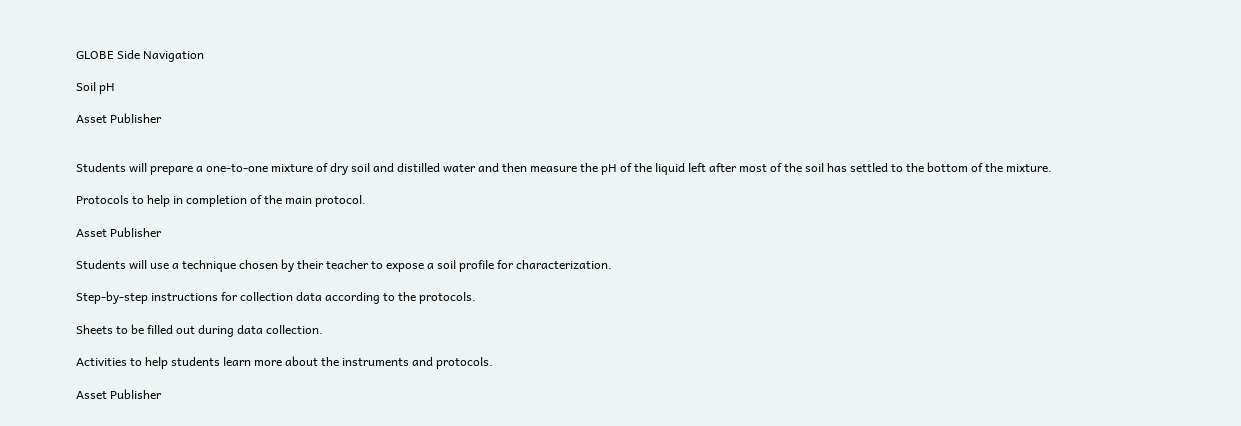GLOBE Side Navigation

Soil pH

Asset Publisher


Students will prepare a one-to-one mixture of dry soil and distilled water and then measure the pH of the liquid left after most of the soil has settled to the bottom of the mixture.

Protocols to help in completion of the main protocol.

Asset Publisher

Students will use a technique chosen by their teacher to expose a soil profile for characterization.

Step-by-step instructions for collection data according to the protocols.

Sheets to be filled out during data collection.

Activities to help students learn more about the instruments and protocols.

Asset Publisher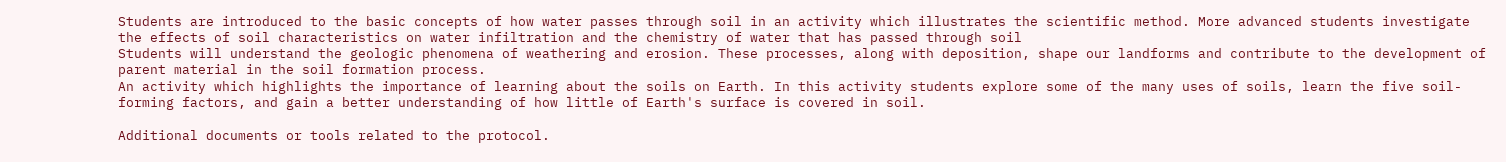Students are introduced to the basic concepts of how water passes through soil in an activity which illustrates the scientific method. More advanced students investigate the effects of soil characteristics on water infiltration and the chemistry of water that has passed through soil
Students will understand the geologic phenomena of weathering and erosion. These processes, along with deposition, shape our landforms and contribute to the development of parent material in the soil formation process.
An activity which highlights the importance of learning about the soils on Earth. In this activity students explore some of the many uses of soils, learn the five soil-forming factors, and gain a better understanding of how little of Earth's surface is covered in soil.

Additional documents or tools related to the protocol.